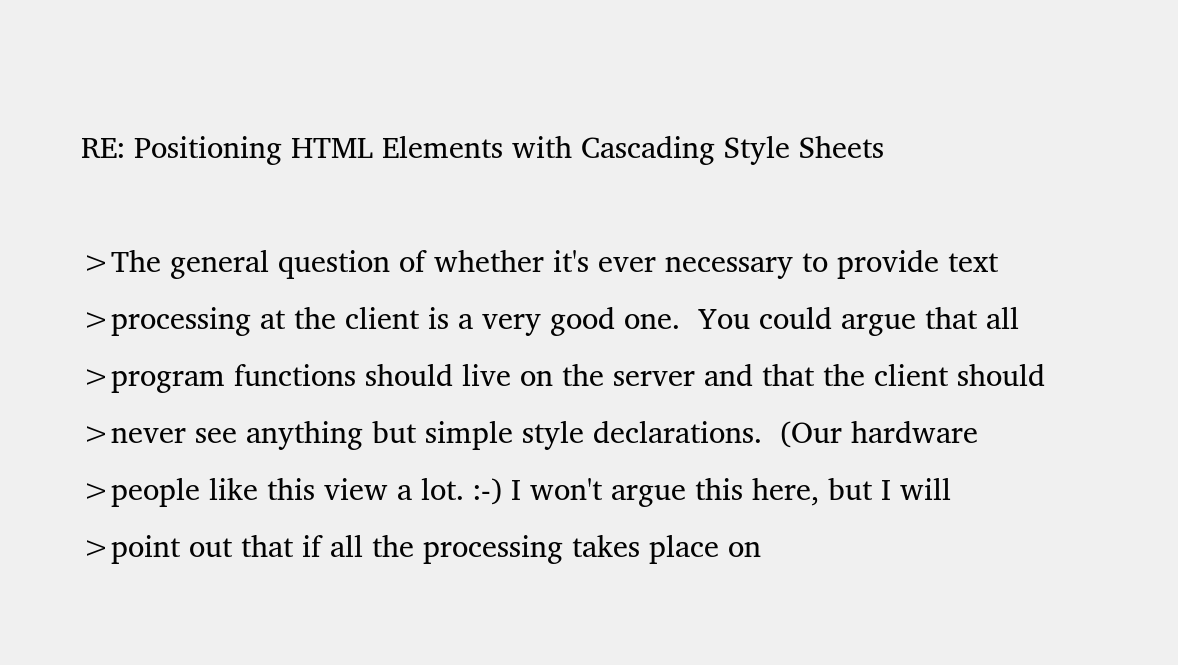RE: Positioning HTML Elements with Cascading Style Sheets

>The general question of whether it's ever necessary to provide text
>processing at the client is a very good one.  You could argue that all
>program functions should live on the server and that the client should
>never see anything but simple style declarations.  (Our hardware
>people like this view a lot. :-) I won't argue this here, but I will
>point out that if all the processing takes place on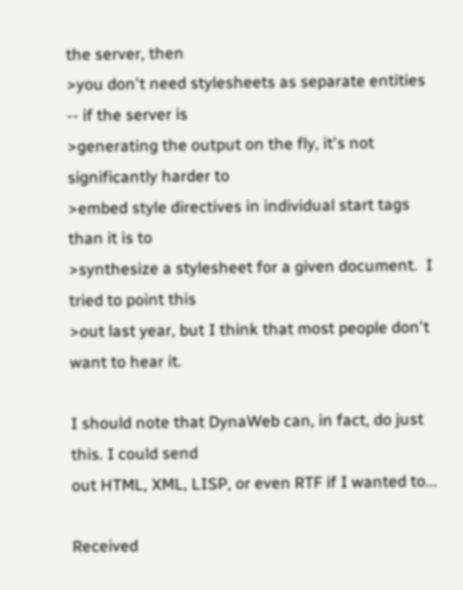the server, then
>you don't need stylesheets as separate entities -- if the server is
>generating the output on the fly, it's not significantly harder to
>embed style directives in individual start tags than it is to
>synthesize a stylesheet for a given document.  I tried to point this
>out last year, but I think that most people don't want to hear it.

I should note that DynaWeb can, in fact, do just this. I could send
out HTML, XML, LISP, or even RTF if I wanted to...

Received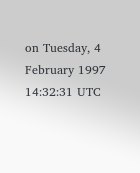on Tuesday, 4 February 1997 14:32:31 UTC